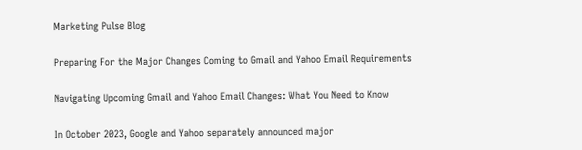Marketing Pulse Blog

Preparing For the Major Changes Coming to Gmail and Yahoo Email Requirements

Navigating Upcoming Gmail and Yahoo Email Changes: What You Need to Know

In October 2023, Google and Yahoo separately announced major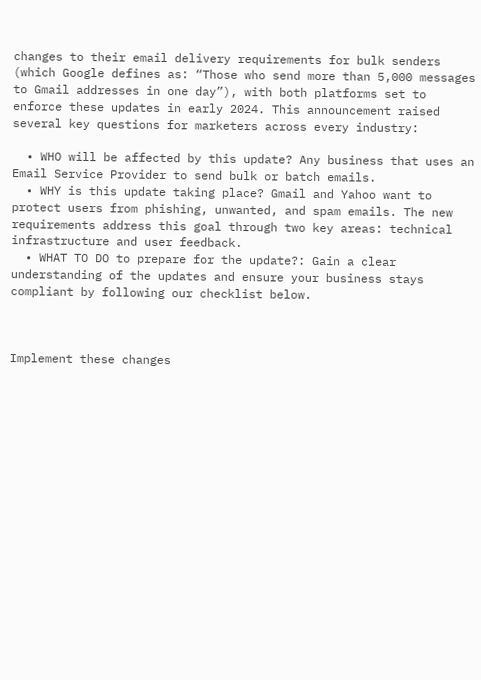changes to their email delivery requirements for bulk senders (which Google defines as: “Those who send more than 5,000 messages to Gmail addresses in one day”), with both platforms set to enforce these updates in early 2024. This announcement raised several key questions for marketers across every industry:

  • WHO will be affected by this update? Any business that uses an Email Service Provider to send bulk or batch emails.
  • WHY is this update taking place? Gmail and Yahoo want to protect users from phishing, unwanted, and spam emails. The new requirements address this goal through two key areas: technical infrastructure and user feedback.
  • WHAT TO DO to prepare for the update?: Gain a clear understanding of the updates and ensure your business stays compliant by following our checklist below.



Implement these changes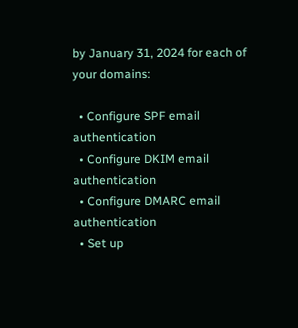by January 31, 2024 for each of your domains:

  • Configure SPF email authentication
  • Configure DKIM email authentication
  • Configure DMARC email authentication
  • Set up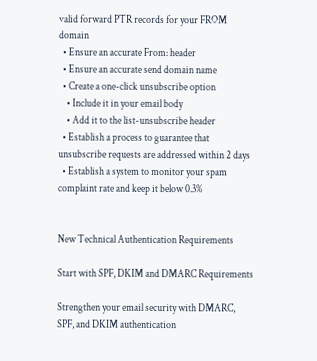valid forward PTR records for your FROM domain
  • Ensure an accurate From: header
  • Ensure an accurate send domain name
  • Create a one-click unsubscribe option
    • Include it in your email body
    • Add it to the list-unsubscribe header
  • Establish a process to guarantee that unsubscribe requests are addressed within 2 days
  • Establish a system to monitor your spam complaint rate and keep it below 0.3%


New Technical Authentication Requirements

Start with SPF, DKIM and DMARC Requirements

Strengthen your email security with DMARC, SPF, and DKIM authentication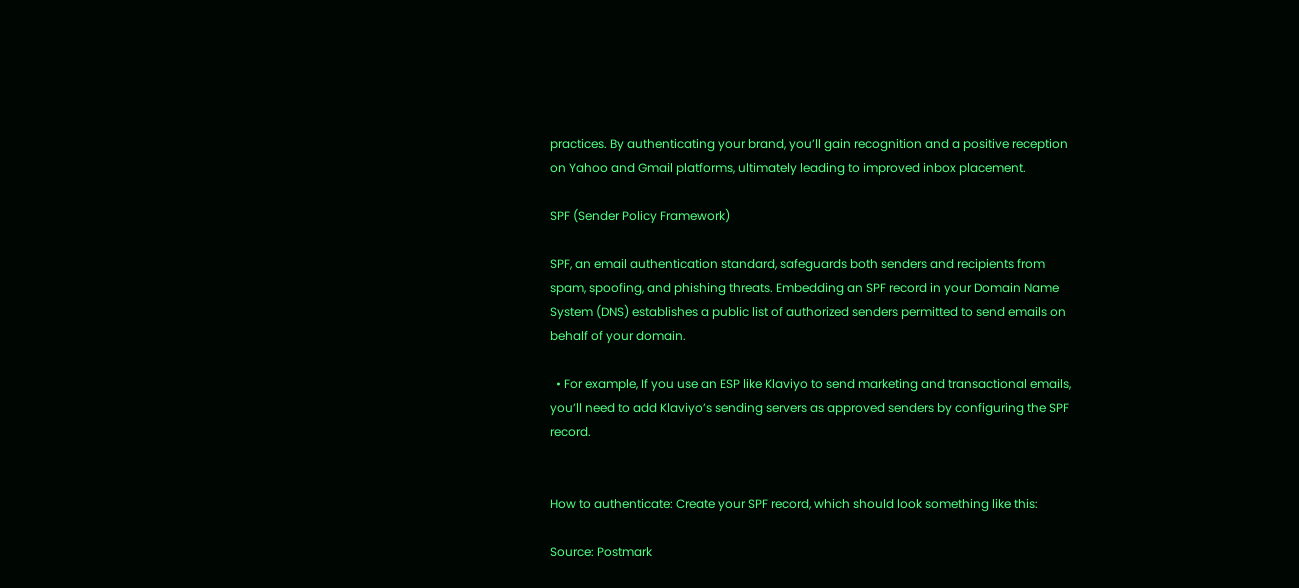practices. By authenticating your brand, you’ll gain recognition and a positive reception on Yahoo and Gmail platforms, ultimately leading to improved inbox placement.

SPF (Sender Policy Framework)

SPF, an email authentication standard, safeguards both senders and recipients from spam, spoofing, and phishing threats. Embedding an SPF record in your Domain Name System (DNS) establishes a public list of authorized senders permitted to send emails on behalf of your domain.

  • For example, If you use an ESP like Klaviyo to send marketing and transactional emails, you’ll need to add Klaviyo’s sending servers as approved senders by configuring the SPF record.


How to authenticate: Create your SPF record, which should look something like this:

Source: Postmark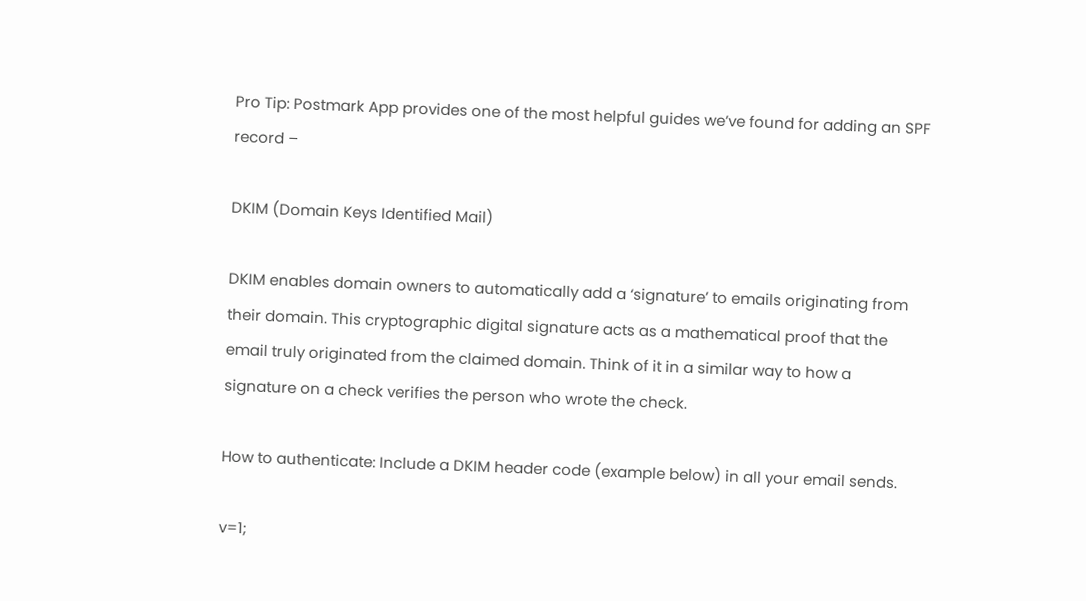Pro Tip: Postmark App provides one of the most helpful guides we’ve found for adding an SPF record –

DKIM (Domain Keys Identified Mail)

DKIM enables domain owners to automatically add a ‘signature’ to emails originating from their domain. This cryptographic digital signature acts as a mathematical proof that the email truly originated from the claimed domain. Think of it in a similar way to how a signature on a check verifies the person who wrote the check.

How to authenticate: Include a DKIM header code (example below) in all your email sends.

v=1;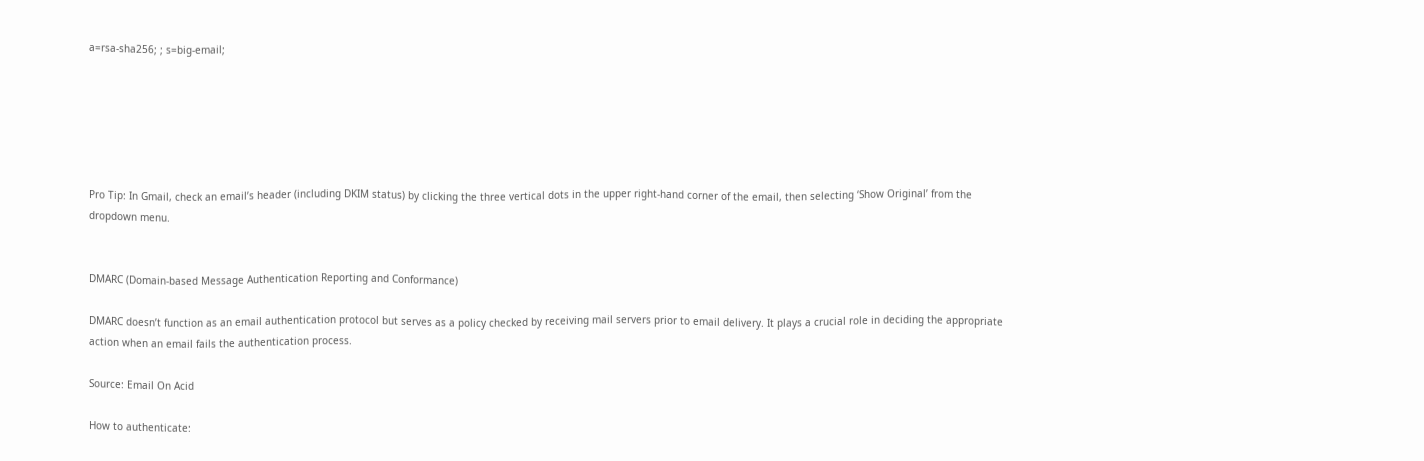a=rsa-sha256; ; s=big-email;






Pro Tip: In Gmail, check an email’s header (including DKIM status) by clicking the three vertical dots in the upper right-hand corner of the email, then selecting ‘Show Original’ from the dropdown menu.


DMARC (Domain-based Message Authentication Reporting and Conformance)

DMARC doesn’t function as an email authentication protocol but serves as a policy checked by receiving mail servers prior to email delivery. It plays a crucial role in deciding the appropriate action when an email fails the authentication process.

Source: Email On Acid

How to authenticate: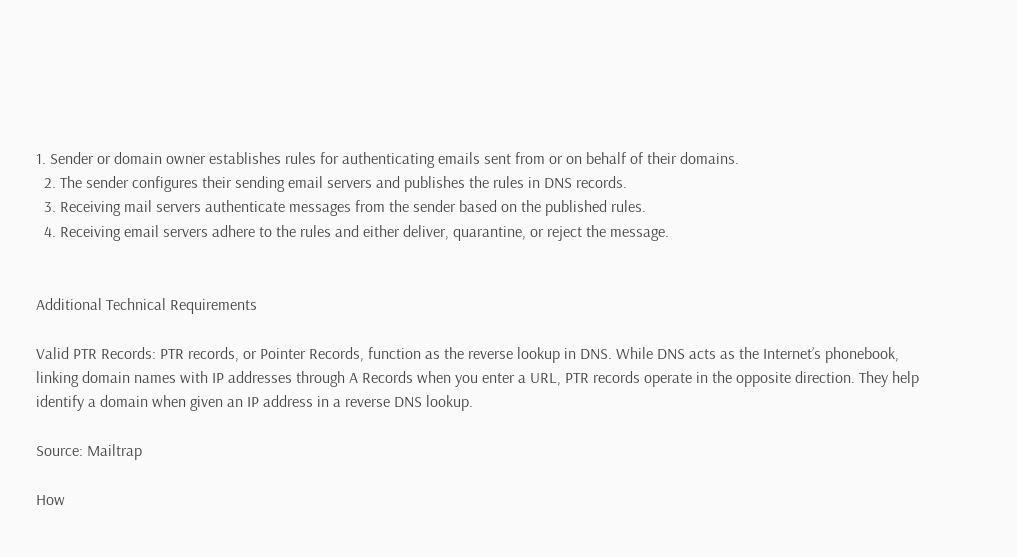1. Sender or domain owner establishes rules for authenticating emails sent from or on behalf of their domains.
  2. The sender configures their sending email servers and publishes the rules in DNS records.
  3. Receiving mail servers authenticate messages from the sender based on the published rules.
  4. Receiving email servers adhere to the rules and either deliver, quarantine, or reject the message.


Additional Technical Requirements

Valid PTR Records: PTR records, or Pointer Records, function as the reverse lookup in DNS. While DNS acts as the Internet’s phonebook, linking domain names with IP addresses through A Records when you enter a URL, PTR records operate in the opposite direction. They help identify a domain when given an IP address in a reverse DNS lookup.

Source: Mailtrap

How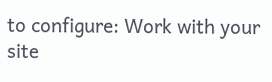to configure: Work with your site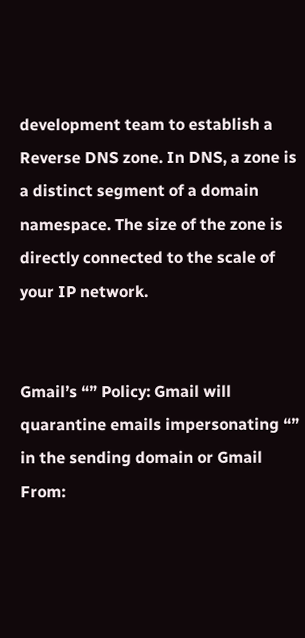development team to establish a Reverse DNS zone. In DNS, a zone is a distinct segment of a domain namespace. The size of the zone is directly connected to the scale of your IP network.


Gmail’s “” Policy: Gmail will quarantine emails impersonating “” in the sending domain or Gmail From: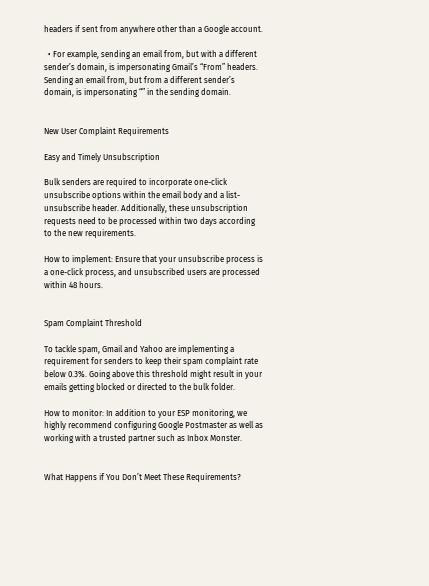headers if sent from anywhere other than a Google account.

  • For example, sending an email from, but with a different sender’s domain, is impersonating Gmail’s “From” headers. Sending an email from, but from a different sender’s domain, is impersonating “” in the sending domain.


New User Complaint Requirements

Easy and Timely Unsubscription

Bulk senders are required to incorporate one-click unsubscribe options within the email body and a list-unsubscribe header. Additionally, these unsubscription requests need to be processed within two days according to the new requirements.

How to implement: Ensure that your unsubscribe process is a one-click process, and unsubscribed users are processed within 48 hours.


Spam Complaint Threshold

To tackle spam, Gmail and Yahoo are implementing a requirement for senders to keep their spam complaint rate below 0.3%. Going above this threshold might result in your emails getting blocked or directed to the bulk folder.

How to monitor: In addition to your ESP monitoring, we highly recommend configuring Google Postmaster as well as working with a trusted partner such as Inbox Monster.


What Happens if You Don’t Meet These Requirements?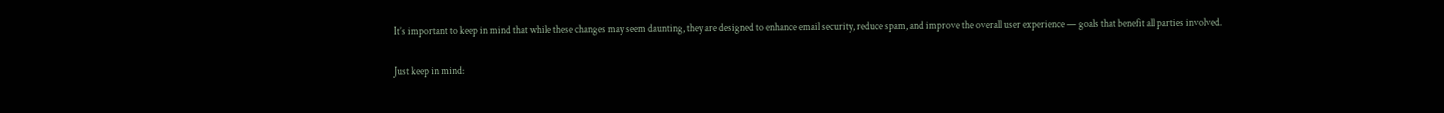It’s important to keep in mind that while these changes may seem daunting, they are designed to enhance email security, reduce spam, and improve the overall user experience — goals that benefit all parties involved.

Just keep in mind: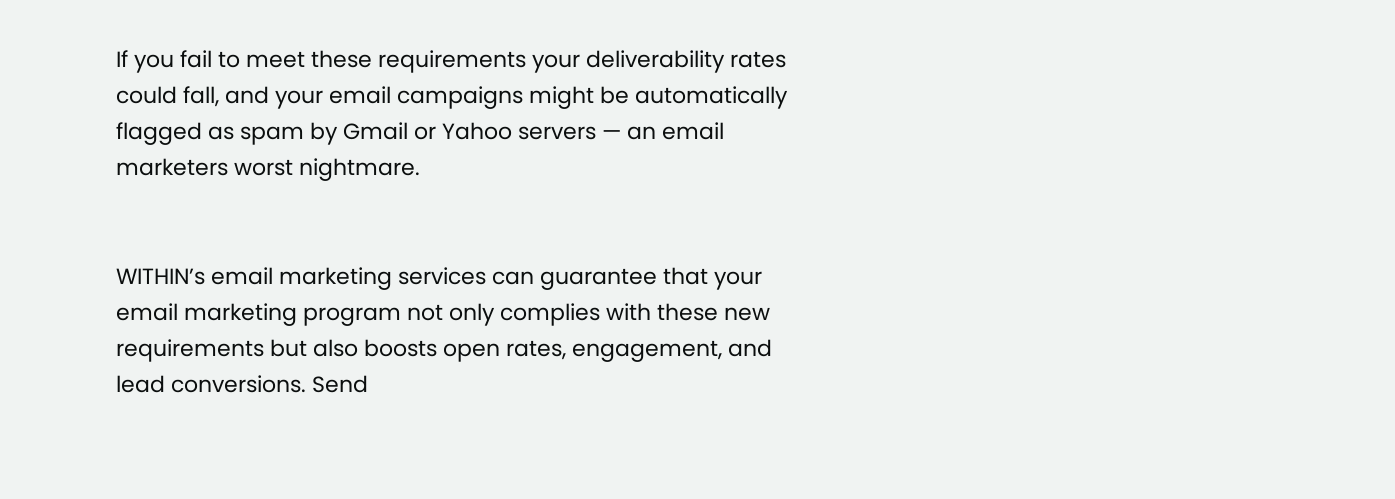If you fail to meet these requirements your deliverability rates could fall, and your email campaigns might be automatically flagged as spam by Gmail or Yahoo servers — an email marketers worst nightmare.


WITHIN’s email marketing services can guarantee that your email marketing program not only complies with these new requirements but also boosts open rates, engagement, and lead conversions. Send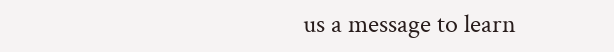us a message to learn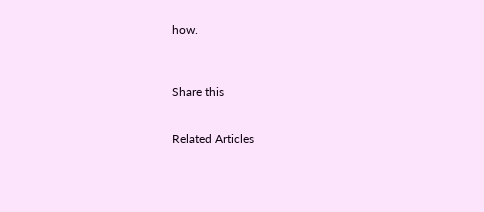how.



Share this


Related Articles